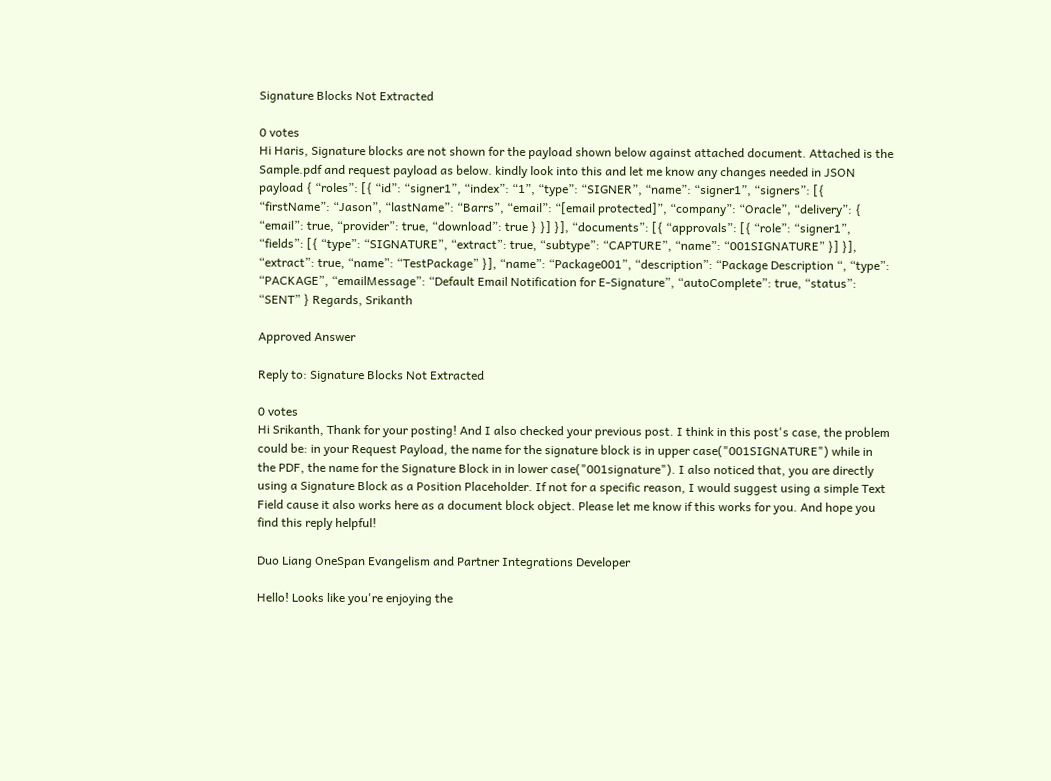Signature Blocks Not Extracted

0 votes
Hi Haris, Signature blocks are not shown for the payload shown below against attached document. Attached is the Sample.pdf and request payload as below. kindly look into this and let me know any changes needed in JSON payload { “roles”: [{ “id”: “signer1”, “index”: “1”, “type”: “SIGNER”, “name”: “signer1”, “signers”: [{ “firstName”: “Jason”, “lastName”: “Barrs”, “email”: “[email protected]”, “company”: “Oracle”, “delivery”: { “email”: true, “provider”: true, “download”: true } }] }], “documents”: [{ “approvals”: [{ “role”: “signer1”, “fields”: [{ “type”: “SIGNATURE”, “extract”: true, “subtype”: “CAPTURE”, “name”: “001SIGNATURE” }] }], “extract”: true, “name”: “TestPackage” }], “name”: “Package001”, “description”: “Package Description “, “type”: “PACKAGE”, “emailMessage”: “Default Email Notification for E-Signature”, “autoComplete”: true, “status”: “SENT” } Regards, Srikanth

Approved Answer

Reply to: Signature Blocks Not Extracted

0 votes
Hi Srikanth, Thank for your posting! And I also checked your previous post. I think in this post's case, the problem could be: in your Request Payload, the name for the signature block is in upper case("001SIGNATURE") while in the PDF, the name for the Signature Block in in lower case("001signature"). I also noticed that, you are directly using a Signature Block as a Position Placeholder. If not for a specific reason, I would suggest using a simple Text Field cause it also works here as a document block object. Please let me know if this works for you. And hope you find this reply helpful!

Duo Liang OneSpan Evangelism and Partner Integrations Developer

Hello! Looks like you're enjoying the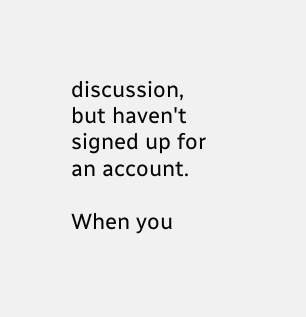discussion, but haven't signed up for an account.

When you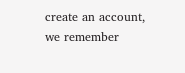create an account, we remember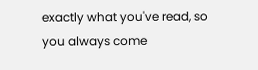exactly what you've read, so you always come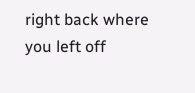right back where you left off